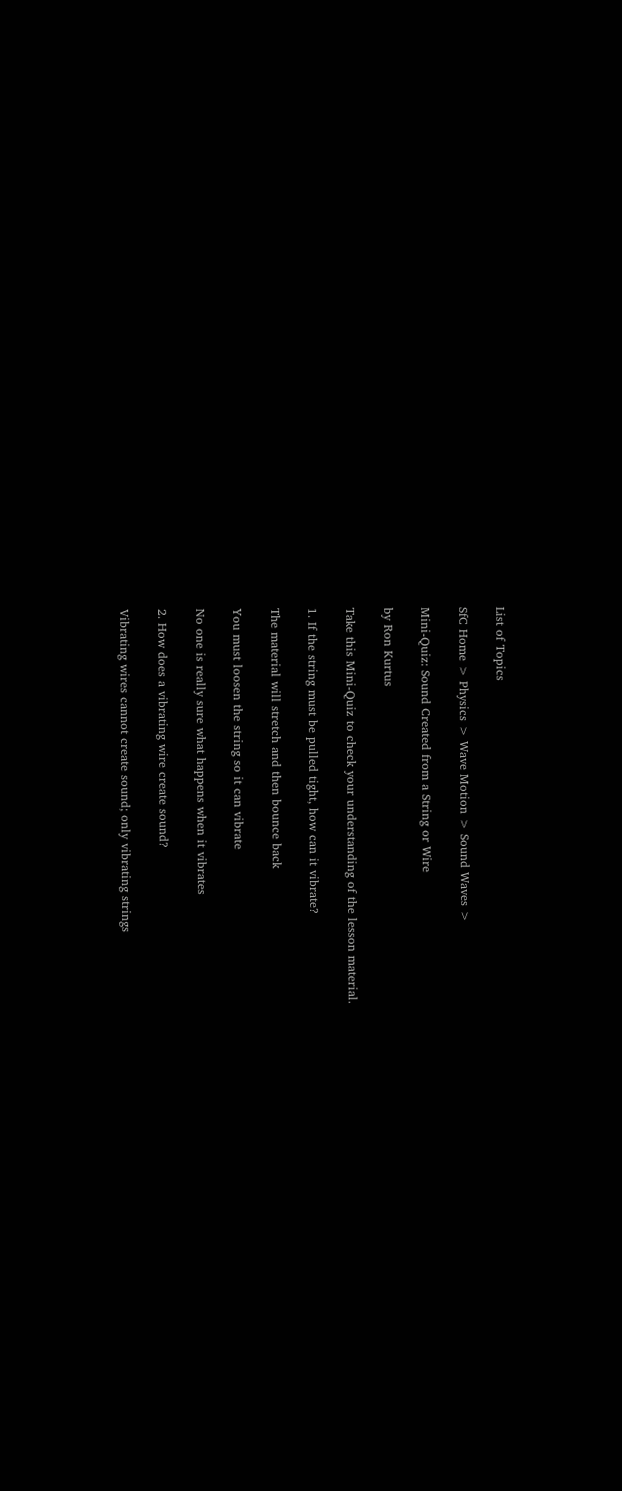List of Topics

SfC Home > Physics > Wave Motion > Sound Waves >

Mini-Quiz: Sound Created from a String or Wire

by Ron Kurtus

Take this Mini-Quiz to check your understanding of the lesson material.

1. If the string must be pulled tight, how can it vibrate?

The material will stretch and then bounce back

You must loosen the string so it can vibrate

No one is really sure what happens when it vibrates

2. How does a vibrating wire create sound?

Vibrating wires cannot create sound; only vibrating strings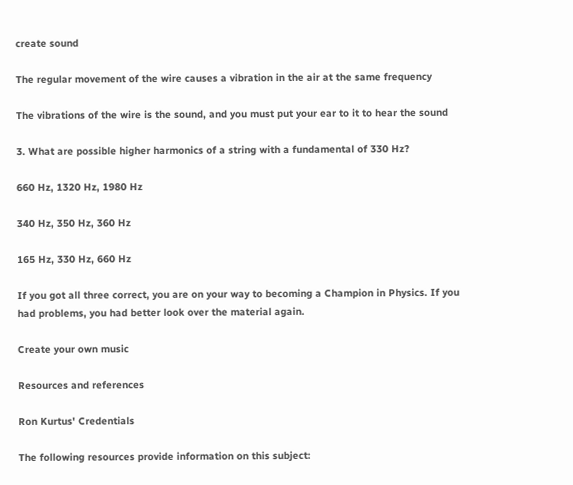create sound

The regular movement of the wire causes a vibration in the air at the same frequency

The vibrations of the wire is the sound, and you must put your ear to it to hear the sound

3. What are possible higher harmonics of a string with a fundamental of 330 Hz?

660 Hz, 1320 Hz, 1980 Hz

340 Hz, 350 Hz, 360 Hz

165 Hz, 330 Hz, 660 Hz

If you got all three correct, you are on your way to becoming a Champion in Physics. If you had problems, you had better look over the material again.

Create your own music

Resources and references

Ron Kurtus' Credentials

The following resources provide information on this subject: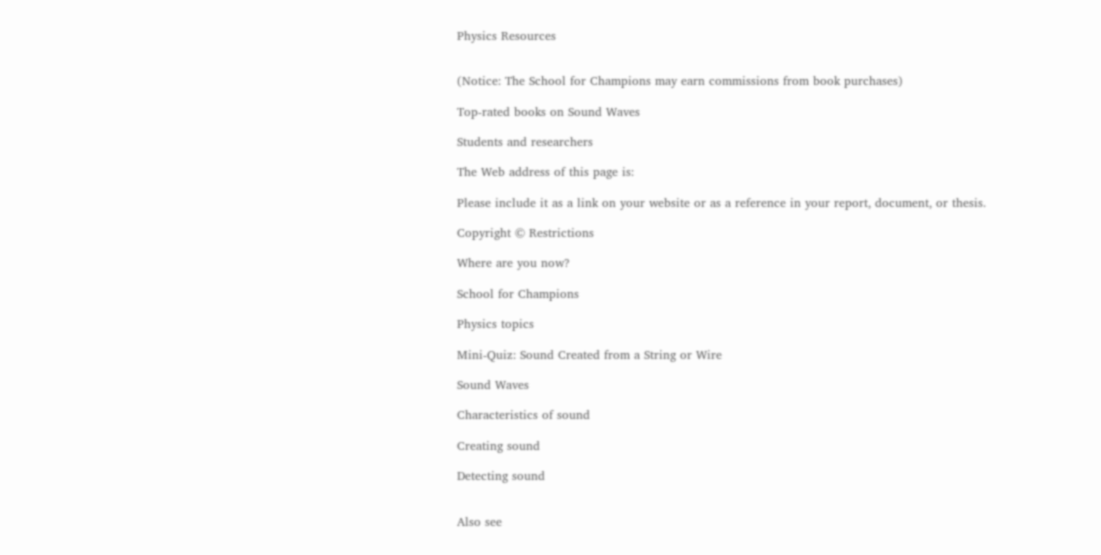Physics Resources


(Notice: The School for Champions may earn commissions from book purchases)

Top-rated books on Sound Waves

Students and researchers

The Web address of this page is:

Please include it as a link on your website or as a reference in your report, document, or thesis.

Copyright © Restrictions

Where are you now?

School for Champions

Physics topics

Mini-Quiz: Sound Created from a String or Wire

Sound Waves

Characteristics of sound

Creating sound

Detecting sound


Also see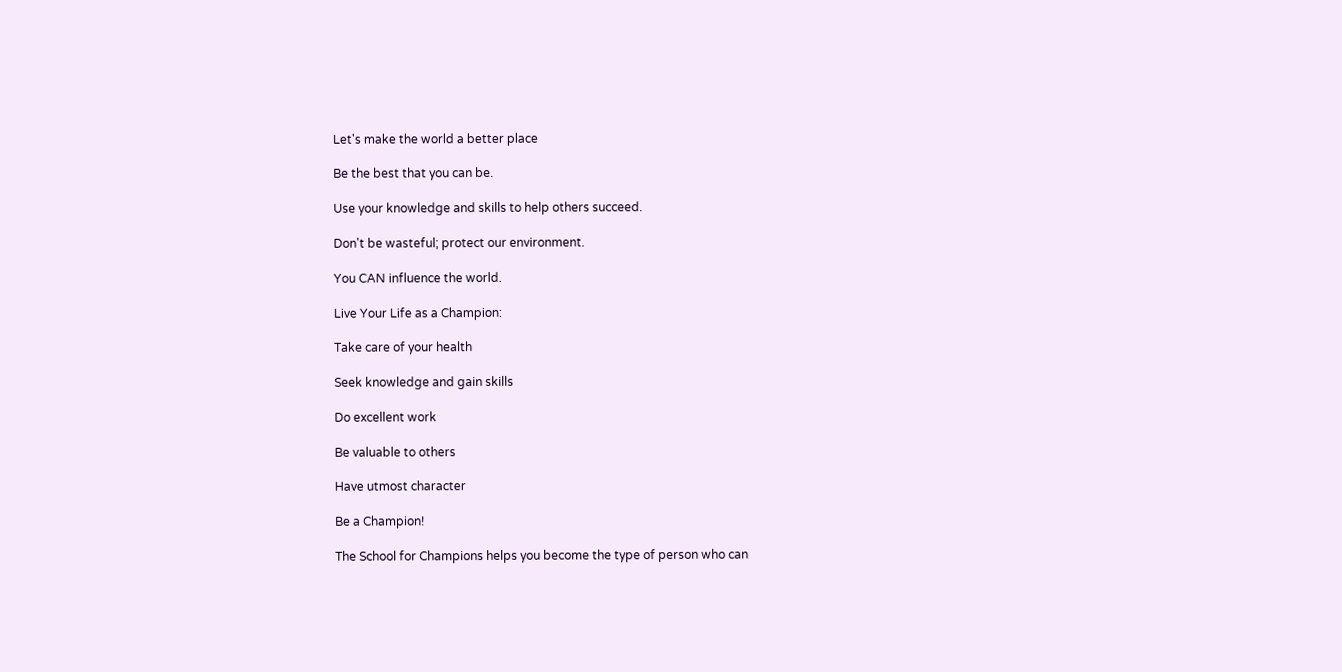Let's make the world a better place

Be the best that you can be.

Use your knowledge and skills to help others succeed.

Don't be wasteful; protect our environment.

You CAN influence the world.

Live Your Life as a Champion:

Take care of your health

Seek knowledge and gain skills

Do excellent work

Be valuable to others

Have utmost character

Be a Champion!

The School for Champions helps you become the type of person who can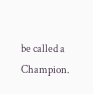be called a Champion.